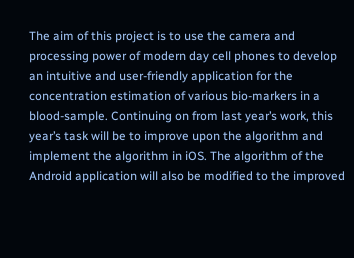The aim of this project is to use the camera and processing power of modern day cell phones to develop an intuitive and user-friendly application for the concentration estimation of various bio-markers in a blood-sample. Continuing on from last year’s work, this year’s task will be to improve upon the algorithm and implement the algorithm in iOS. The algorithm of the Android application will also be modified to the improved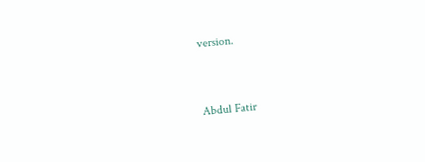version.


Abdul Fatir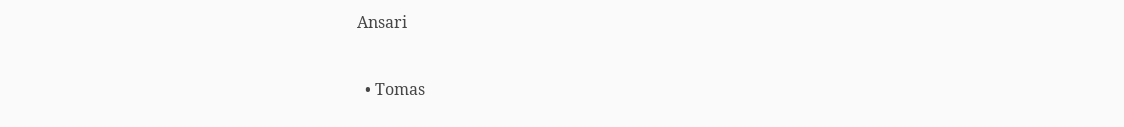Ansari


  • Tomas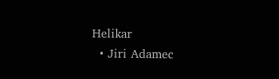Helikar
  • Jiri Adamec